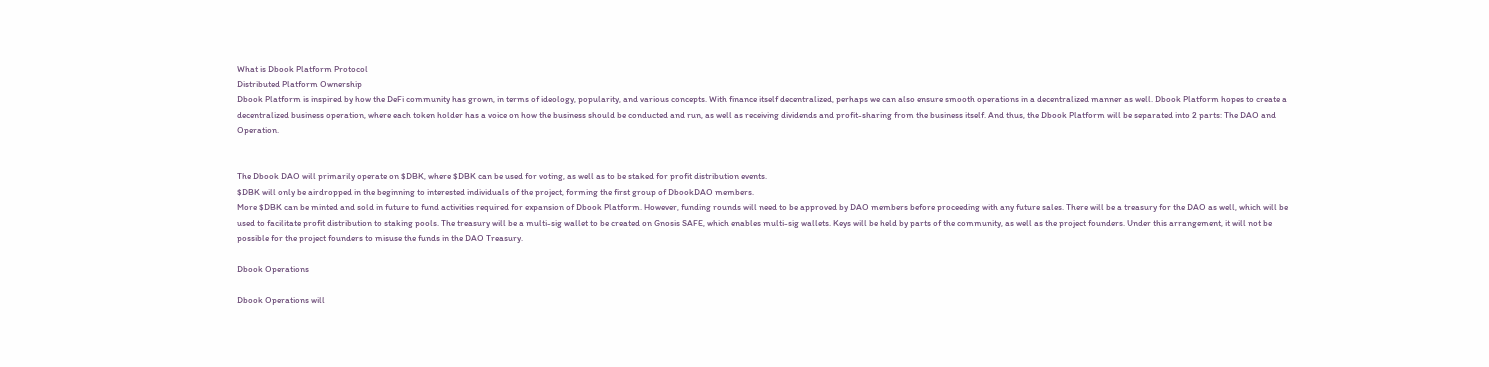What is Dbook Platform Protocol
Distributed Platform Ownership
Dbook Platform is inspired by how the DeFi community has grown, in terms of ideology, popularity, and various concepts. With finance itself decentralized, perhaps we can also ensure smooth operations in a decentralized manner as well. Dbook Platform hopes to create a decentralized business operation, where each token holder has a voice on how the business should be conducted and run, as well as receiving dividends and profit-sharing from the business itself. And thus, the Dbook Platform will be separated into 2 parts: The DAO and Operation.


The Dbook DAO will primarily operate on $DBK, where $DBK can be used for voting, as well as to be staked for profit distribution events.
$DBK will only be airdropped in the beginning to interested individuals of the project, forming the first group of DbookDAO members.
More $DBK can be minted and sold in future to fund activities required for expansion of Dbook Platform. However, funding rounds will need to be approved by DAO members before proceeding with any future sales. There will be a treasury for the DAO as well, which will be used to facilitate profit distribution to staking pools. The treasury will be a multi-sig wallet to be created on Gnosis SAFE, which enables multi-sig wallets. Keys will be held by parts of the community, as well as the project founders. Under this arrangement, it will not be possible for the project founders to misuse the funds in the DAO Treasury.

Dbook Operations

Dbook Operations will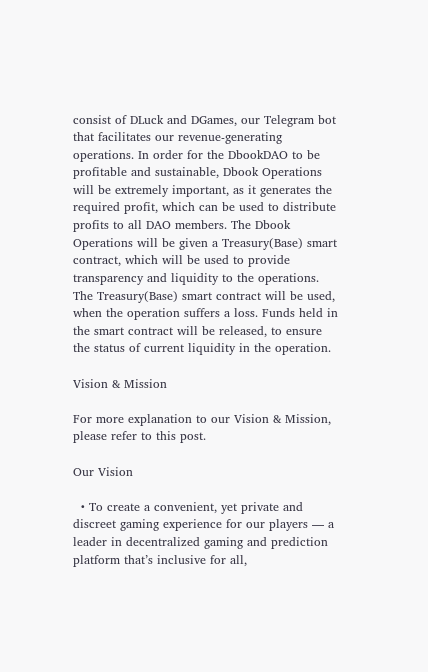consist of DLuck and DGames, our Telegram bot that facilitates our revenue-generating operations. In order for the DbookDAO to be profitable and sustainable, Dbook Operations will be extremely important, as it generates the required profit, which can be used to distribute profits to all DAO members. The Dbook Operations will be given a Treasury(Base) smart contract, which will be used to provide transparency and liquidity to the operations. The Treasury(Base) smart contract will be used, when the operation suffers a loss. Funds held in the smart contract will be released, to ensure the status of current liquidity in the operation.

Vision & Mission

For more explanation to our Vision & Mission, please refer to this post.

Our Vision

  • To create a convenient, yet private and discreet gaming experience for our players — a leader in decentralized gaming and prediction platform that’s inclusive for all,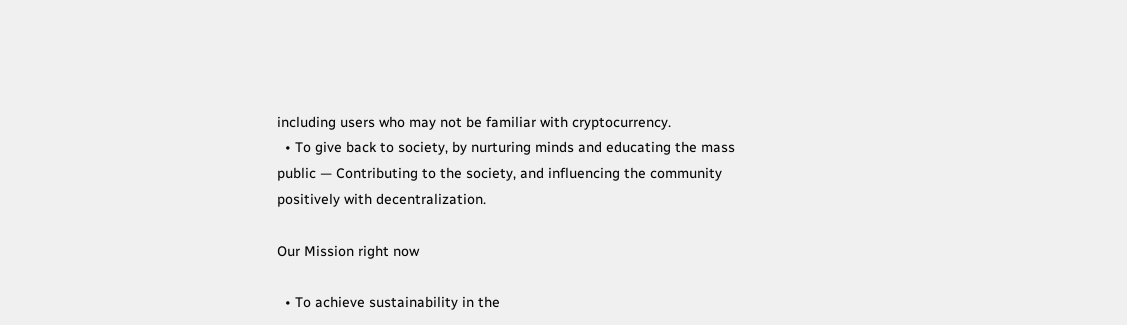including users who may not be familiar with cryptocurrency.
  • To give back to society, by nurturing minds and educating the mass public — Contributing to the society, and influencing the community positively with decentralization.

Our Mission right now

  • To achieve sustainability in the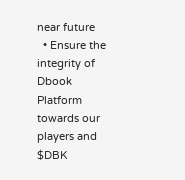near future
  • Ensure the integrity of Dbook Platform towards our players and $DBK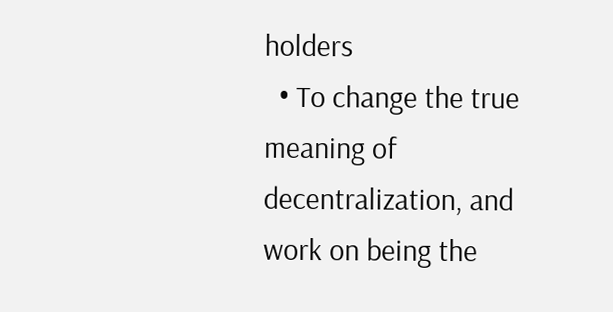holders
  • To change the true meaning of decentralization, and work on being the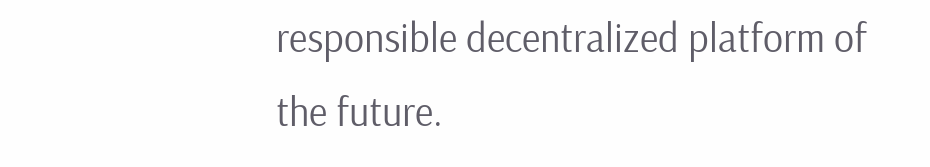responsible decentralized platform of the future.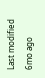Last modified 6mo ago